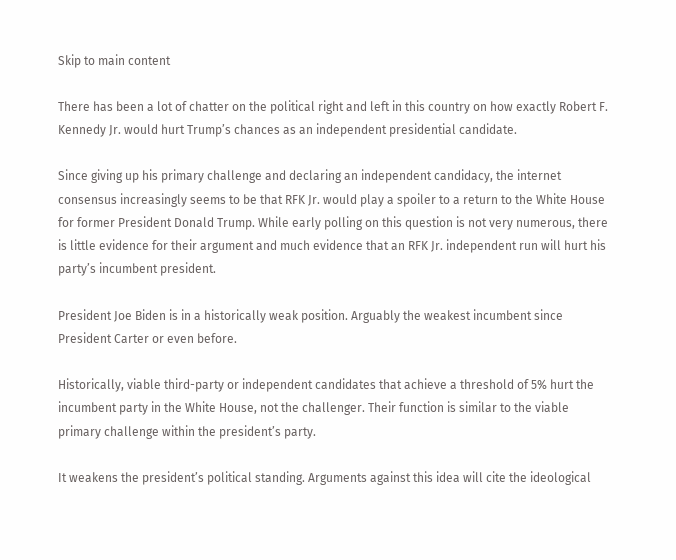Skip to main content

There has been a lot of chatter on the political right and left in this country on how exactly Robert F. Kennedy Jr. would hurt Trump’s chances as an independent presidential candidate.

Since giving up his primary challenge and declaring an independent candidacy, the internet consensus increasingly seems to be that RFK Jr. would play a spoiler to a return to the White House for former President Donald Trump. While early polling on this question is not very numerous, there is little evidence for their argument and much evidence that an RFK Jr. independent run will hurt his party’s incumbent president.

President Joe Biden is in a historically weak position. Arguably the weakest incumbent since President Carter or even before.

Historically, viable third-party or independent candidates that achieve a threshold of 5% hurt the incumbent party in the White House, not the challenger. Their function is similar to the viable primary challenge within the president’s party.

It weakens the president’s political standing. Arguments against this idea will cite the ideological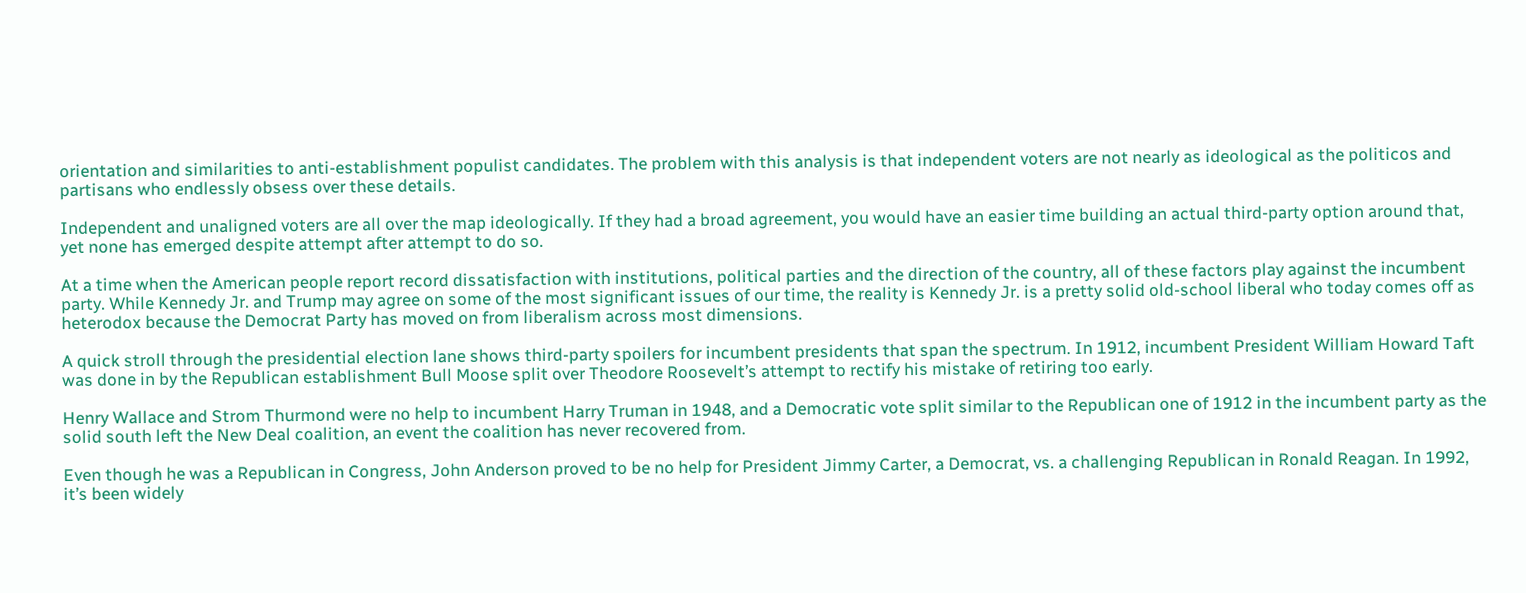orientation and similarities to anti-establishment populist candidates. The problem with this analysis is that independent voters are not nearly as ideological as the politicos and partisans who endlessly obsess over these details.

Independent and unaligned voters are all over the map ideologically. If they had a broad agreement, you would have an easier time building an actual third-party option around that, yet none has emerged despite attempt after attempt to do so.

At a time when the American people report record dissatisfaction with institutions, political parties and the direction of the country, all of these factors play against the incumbent party. While Kennedy Jr. and Trump may agree on some of the most significant issues of our time, the reality is Kennedy Jr. is a pretty solid old-school liberal who today comes off as heterodox because the Democrat Party has moved on from liberalism across most dimensions.

A quick stroll through the presidential election lane shows third-party spoilers for incumbent presidents that span the spectrum. In 1912, incumbent President William Howard Taft was done in by the Republican establishment Bull Moose split over Theodore Roosevelt’s attempt to rectify his mistake of retiring too early.

Henry Wallace and Strom Thurmond were no help to incumbent Harry Truman in 1948, and a Democratic vote split similar to the Republican one of 1912 in the incumbent party as the solid south left the New Deal coalition, an event the coalition has never recovered from.

Even though he was a Republican in Congress, John Anderson proved to be no help for President Jimmy Carter, a Democrat, vs. a challenging Republican in Ronald Reagan. In 1992, it’s been widely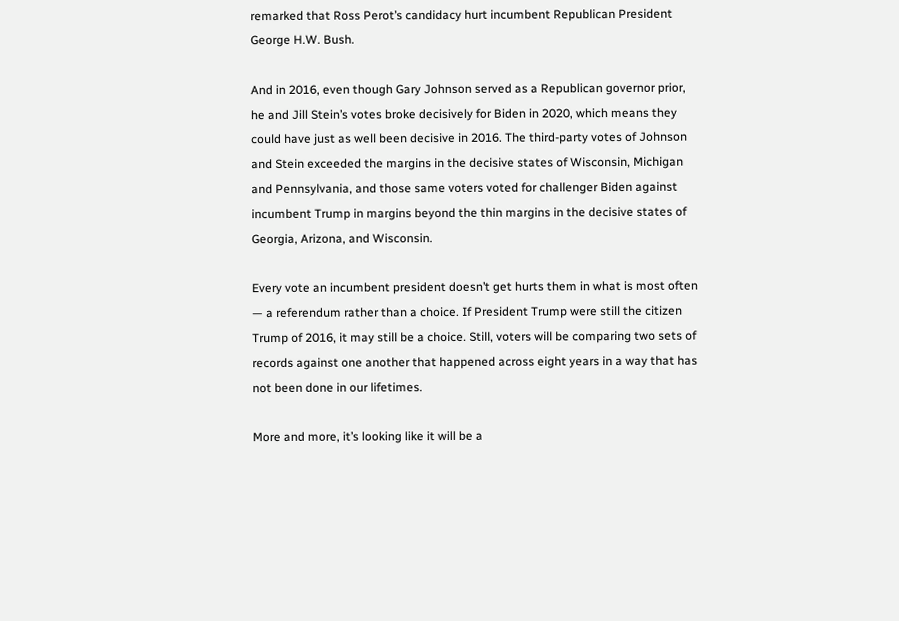remarked that Ross Perot’s candidacy hurt incumbent Republican President George H.W. Bush.

And in 2016, even though Gary Johnson served as a Republican governor prior, he and Jill Stein’s votes broke decisively for Biden in 2020, which means they could have just as well been decisive in 2016. The third-party votes of Johnson and Stein exceeded the margins in the decisive states of Wisconsin, Michigan and Pennsylvania, and those same voters voted for challenger Biden against incumbent Trump in margins beyond the thin margins in the decisive states of Georgia, Arizona, and Wisconsin.

Every vote an incumbent president doesn’t get hurts them in what is most often — a referendum rather than a choice. If President Trump were still the citizen Trump of 2016, it may still be a choice. Still, voters will be comparing two sets of records against one another that happened across eight years in a way that has not been done in our lifetimes.

More and more, it’s looking like it will be a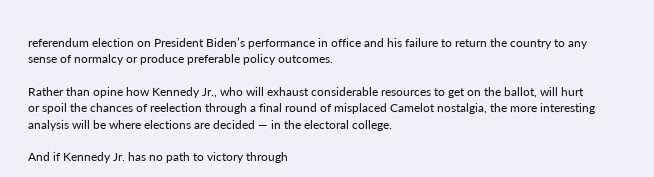referendum election on President Biden’s performance in office and his failure to return the country to any sense of normalcy or produce preferable policy outcomes.

Rather than opine how Kennedy Jr., who will exhaust considerable resources to get on the ballot, will hurt or spoil the chances of reelection through a final round of misplaced Camelot nostalgia, the more interesting analysis will be where elections are decided — in the electoral college.

And if Kennedy Jr. has no path to victory through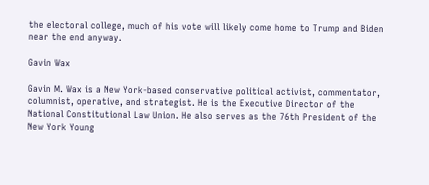the electoral college, much of his vote will likely come home to Trump and Biden near the end anyway.

Gavin Wax

Gavin M. Wax is a New York-based conservative political activist, commentator, columnist, operative, and strategist. He is the Executive Director of the National Constitutional Law Union. He also serves as the 76th President of the New York Young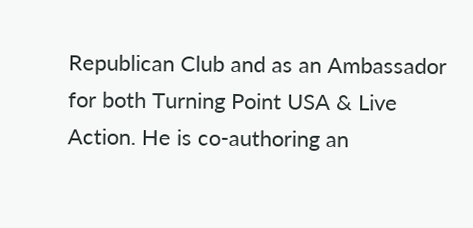Republican Club and as an Ambassador for both Turning Point USA & Live Action. He is co-authoring an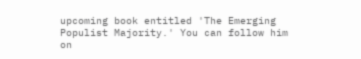upcoming book entitled 'The Emerging Populist Majority.' You can follow him on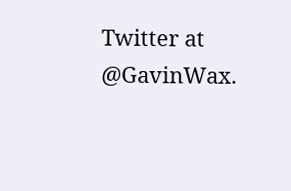Twitter at @GavinWax.